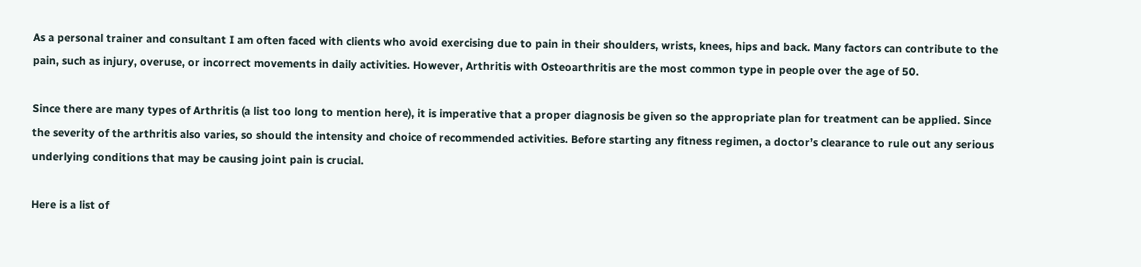As a personal trainer and consultant I am often faced with clients who avoid exercising due to pain in their shoulders, wrists, knees, hips and back. Many factors can contribute to the pain, such as injury, overuse, or incorrect movements in daily activities. However, Arthritis with Osteoarthritis are the most common type in people over the age of 50.

Since there are many types of Arthritis (a list too long to mention here), it is imperative that a proper diagnosis be given so the appropriate plan for treatment can be applied. Since the severity of the arthritis also varies, so should the intensity and choice of recommended activities. Before starting any fitness regimen, a doctor’s clearance to rule out any serious underlying conditions that may be causing joint pain is crucial.

Here is a list of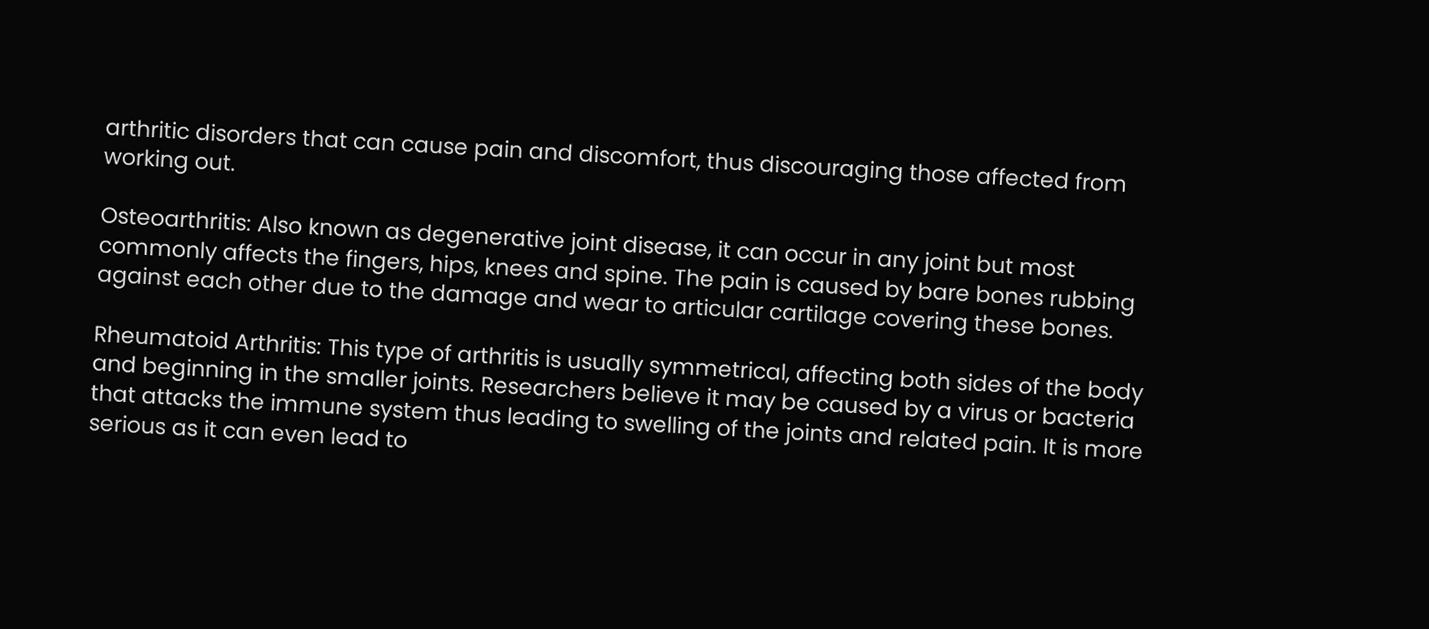arthritic disorders that can cause pain and discomfort, thus discouraging those affected from working out.

Osteoarthritis: Also known as degenerative joint disease, it can occur in any joint but most commonly affects the fingers, hips, knees and spine. The pain is caused by bare bones rubbing against each other due to the damage and wear to articular cartilage covering these bones.

Rheumatoid Arthritis: This type of arthritis is usually symmetrical, affecting both sides of the body and beginning in the smaller joints. Researchers believe it may be caused by a virus or bacteria that attacks the immune system thus leading to swelling of the joints and related pain. It is more serious as it can even lead to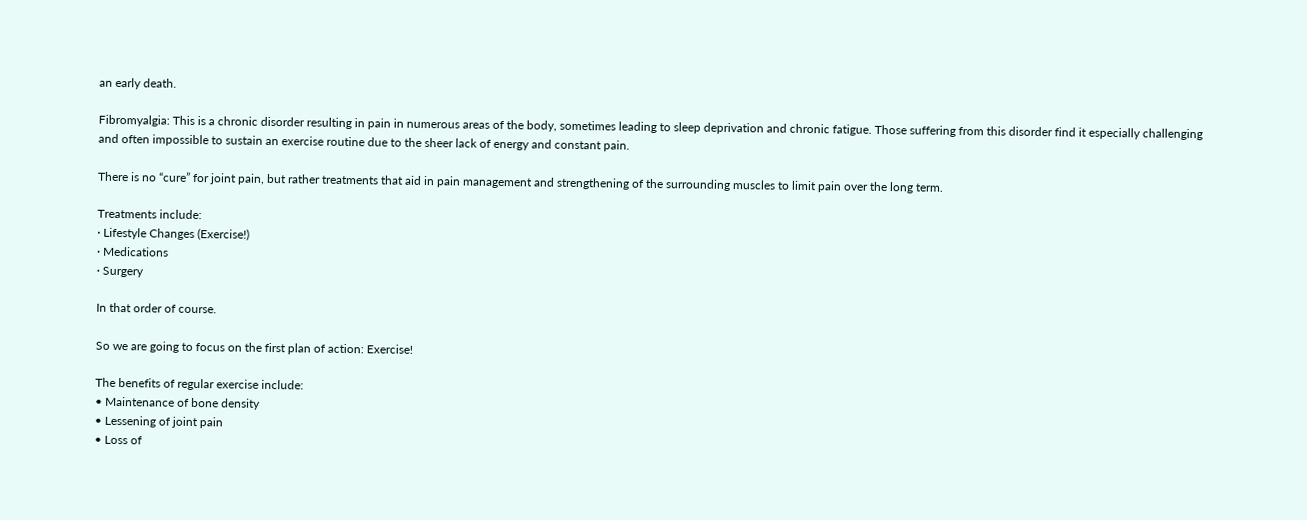an early death.

Fibromyalgia: This is a chronic disorder resulting in pain in numerous areas of the body, sometimes leading to sleep deprivation and chronic fatigue. Those suffering from this disorder find it especially challenging and often impossible to sustain an exercise routine due to the sheer lack of energy and constant pain.

There is no “cure” for joint pain, but rather treatments that aid in pain management and strengthening of the surrounding muscles to limit pain over the long term.

Treatments include:
· Lifestyle Changes (Exercise!)
· Medications
· Surgery

In that order of course.

So we are going to focus on the first plan of action: Exercise!

The benefits of regular exercise include:
• Maintenance of bone density
• Lessening of joint pain
• Loss of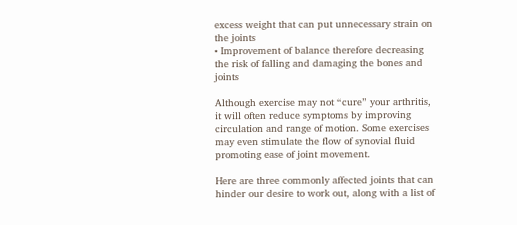excess weight that can put unnecessary strain on the joints
• Improvement of balance therefore decreasing the risk of falling and damaging the bones and joints

Although exercise may not “cure” your arthritis, it will often reduce symptoms by improving circulation and range of motion. Some exercises may even stimulate the flow of synovial fluid promoting ease of joint movement.

Here are three commonly affected joints that can hinder our desire to work out, along with a list of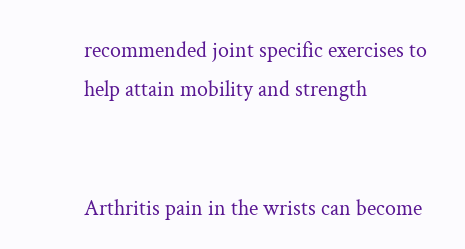recommended joint specific exercises to help attain mobility and strength


Arthritis pain in the wrists can become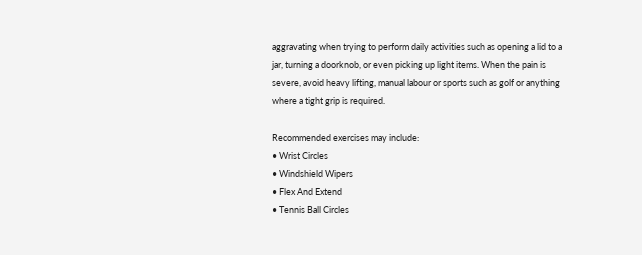aggravating when trying to perform daily activities such as opening a lid to a jar, turning a doorknob, or even picking up light items. When the pain is severe, avoid heavy lifting, manual labour or sports such as golf or anything where a tight grip is required.

Recommended exercises may include:
• Wrist Circles
• Windshield Wipers
• Flex And Extend
• Tennis Ball Circles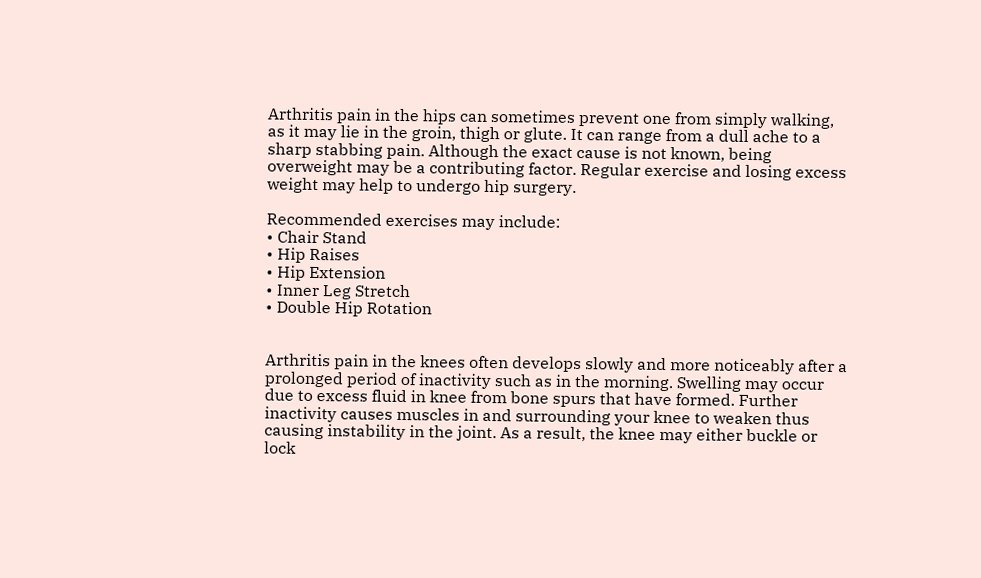Arthritis pain in the hips can sometimes prevent one from simply walking, as it may lie in the groin, thigh or glute. It can range from a dull ache to a sharp stabbing pain. Although the exact cause is not known, being overweight may be a contributing factor. Regular exercise and losing excess weight may help to undergo hip surgery.

Recommended exercises may include:
• Chair Stand
• Hip Raises
• Hip Extension
• Inner Leg Stretch
• Double Hip Rotation


Arthritis pain in the knees often develops slowly and more noticeably after a prolonged period of inactivity such as in the morning. Swelling may occur due to excess fluid in knee from bone spurs that have formed. Further inactivity causes muscles in and surrounding your knee to weaken thus causing instability in the joint. As a result, the knee may either buckle or lock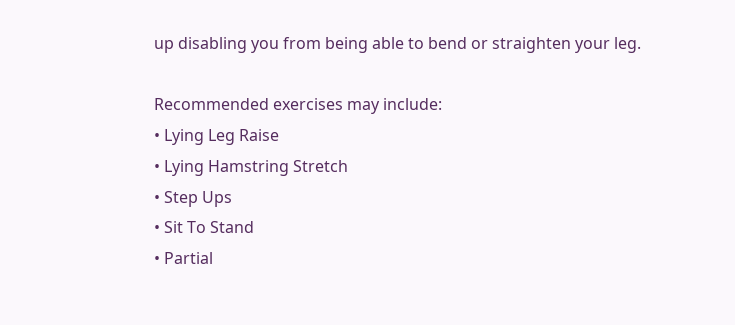up disabling you from being able to bend or straighten your leg.

Recommended exercises may include:
• Lying Leg Raise
• Lying Hamstring Stretch
• Step Ups
• Sit To Stand
• Partial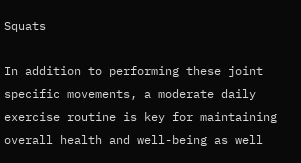Squats

In addition to performing these joint specific movements, a moderate daily exercise routine is key for maintaining overall health and well-being as well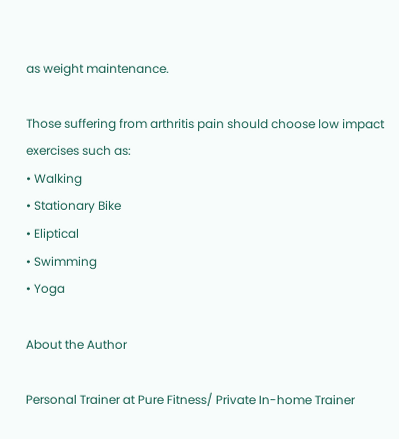as weight maintenance.

Those suffering from arthritis pain should choose low impact exercises such as:
• Walking
• Stationary Bike
• Eliptical
• Swimming
• Yoga

About the Author

Personal Trainer at Pure Fitness/ Private In-home Trainer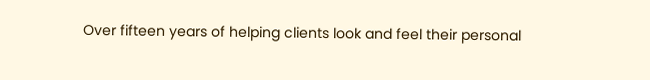Over fifteen years of helping clients look and feel their personal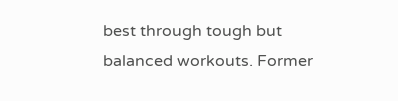best through tough but balanced workouts. Former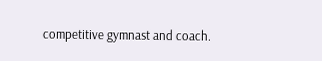competitive gymnast and coach.